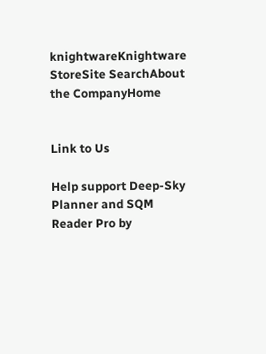knightwareKnightware StoreSite SearchAbout the CompanyHome


Link to Us

Help support Deep-Sky Planner and SQM Reader Pro by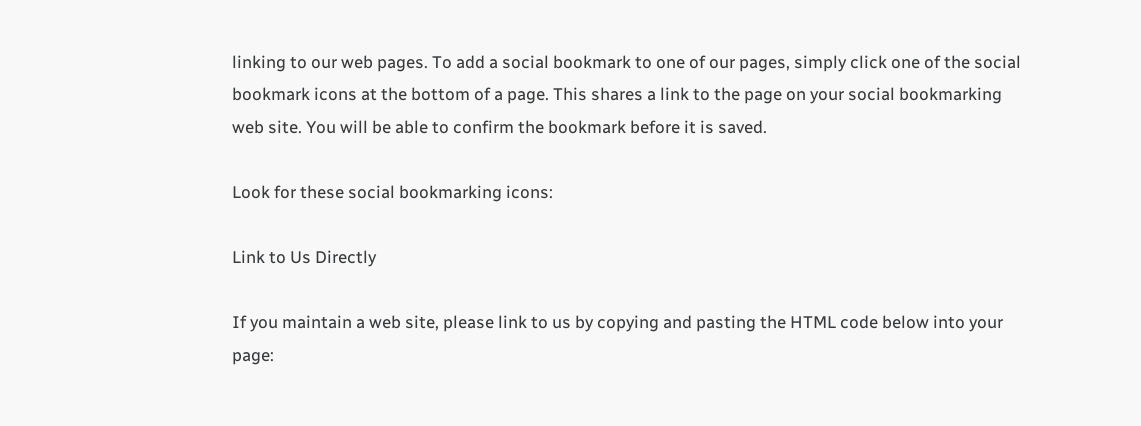linking to our web pages. To add a social bookmark to one of our pages, simply click one of the social bookmark icons at the bottom of a page. This shares a link to the page on your social bookmarking web site. You will be able to confirm the bookmark before it is saved.

Look for these social bookmarking icons:

Link to Us Directly

If you maintain a web site, please link to us by copying and pasting the HTML code below into your page: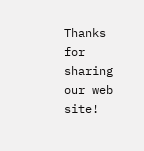Thanks for sharing our web site!